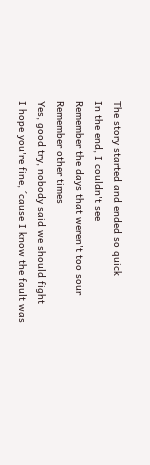The story started and ended so quick
In the end, I couldn't see
Remember the days that weren't too sour
Remember other times
Yes, good try, nobody said we should fight
I hope you're fine, ´cause I know the fault was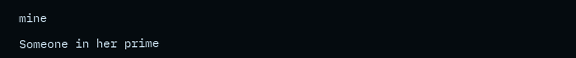mine

Someone in her prime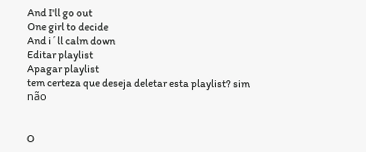And I'll go out
One girl to decide
And i´ll calm down
Editar playlist
Apagar playlist
tem certeza que deseja deletar esta playlist? sim não


O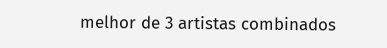melhor de 3 artistas combinados